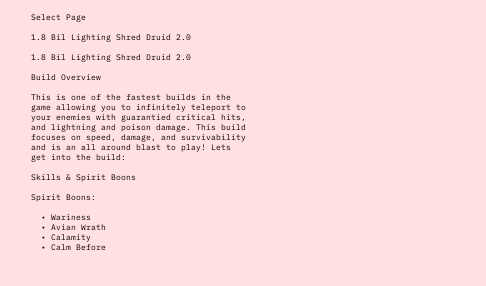Select Page

1.8 Bil Lighting Shred Druid 2.0

1.8 Bil Lighting Shred Druid 2.0

Build Overview

This is one of the fastest builds in the game allowing you to infinitely teleport to your enemies with guarantied critical hits, and lightning and poison damage. This build focuses on speed, damage, and survivability and is an all around blast to play! Lets get into the build:

Skills & Spirit Boons

Spirit Boons:

  • Wariness
  • Avian Wrath
  • Calamity
  • Calm Before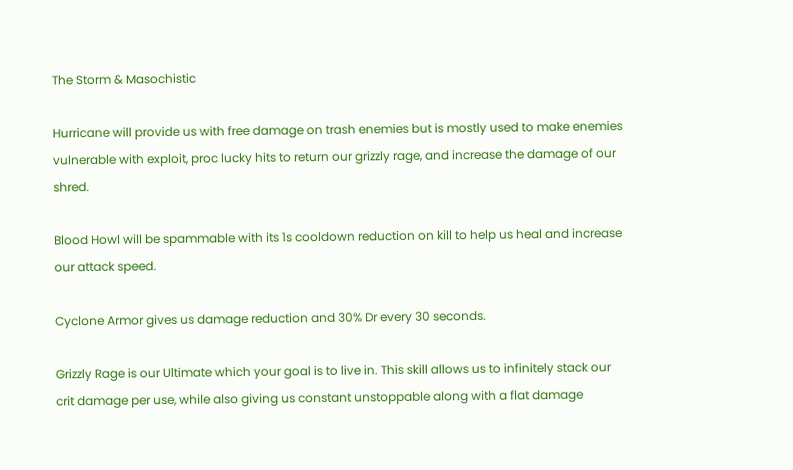The Storm & Masochistic

Hurricane will provide us with free damage on trash enemies but is mostly used to make enemies vulnerable with exploit, proc lucky hits to return our grizzly rage, and increase the damage of our shred.

Blood Howl will be spammable with its 1s cooldown reduction on kill to help us heal and increase our attack speed.

Cyclone Armor gives us damage reduction and 30% Dr every 30 seconds.

Grizzly Rage is our Ultimate which your goal is to live in. This skill allows us to infinitely stack our crit damage per use, while also giving us constant unstoppable along with a flat damage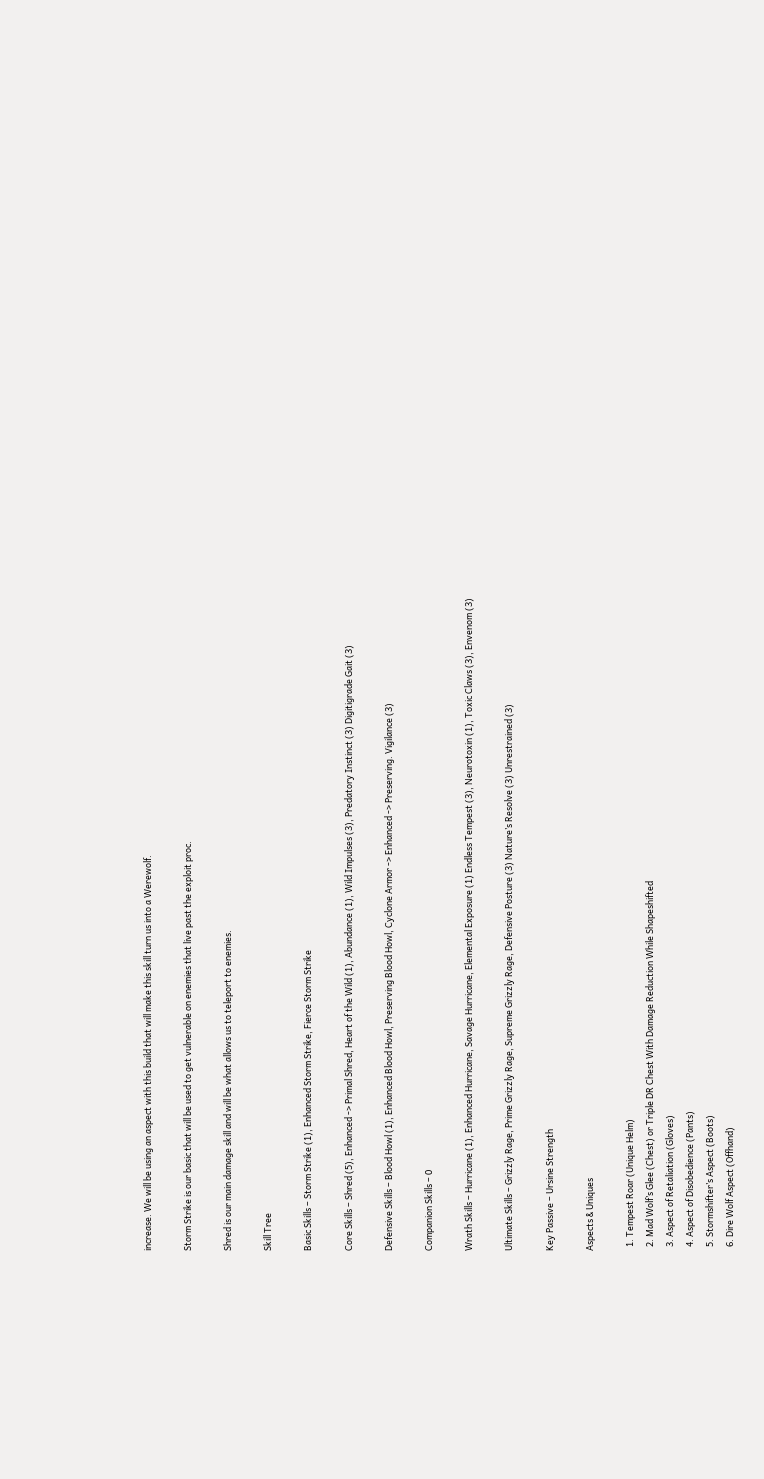increase. We will be using an aspect with this build that will make this skill turn us into a Werewolf.

Storm Strike is our basic that will be used to get vulnerable on enemies that live past the exploit proc.

Shred is our main damage skill and will be what allows us to teleport to enemies.

Skill Tree

Basic Skills – Storm Strike (1), Enhanced Storm Strike, Fierce Storm Strike

Core Skills – Shred (5), Enhanced -> Primal Shred, Heart of the Wild (1), Abundance (1), Wild Impulses (3), Predatory Instinct (3) Digitigrade Gait (3)

Defensive Skills – Blood Howl (1), Enhanced Blood Howl, Preserving Blood Howl, Cyclone Armor -> Enhanced -> Preserving. Vigilance (3)

Companion Skills – 0

Wrath Skills – Hurricane (1), Enhanced Hurricane, Savage Hurricane, Elemental Exposure (1) Endless Tempest (3), Neurotoxin (1), Toxic Claws (3), Envenom (3)

Ultimate Skills – Grizzly Rage, Prime Grizzly Rage, Supreme Grizzly Rage, Defensive Posture (3) Nature’s Resolve (3) Unrestrained (3)

Key Passive – Ursine Strength

Aspects & Uniques

  1. Tempest Roar (Unique Helm)
  2. Mad Wolf’s Glee (Chest) or Triple DR Chest With Damage Reduction While Shapeshifted
  3. Aspect of Retaliation (Gloves)
  4. Aspect of Disobedience (Pants)
  5. Stormshifter’s Aspect (Boots)
  6. Dire Wolf Aspect (Offhand)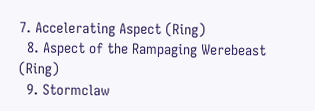7. Accelerating Aspect (Ring)
  8. Aspect of the Rampaging Werebeast (Ring)
  9. Stormclaw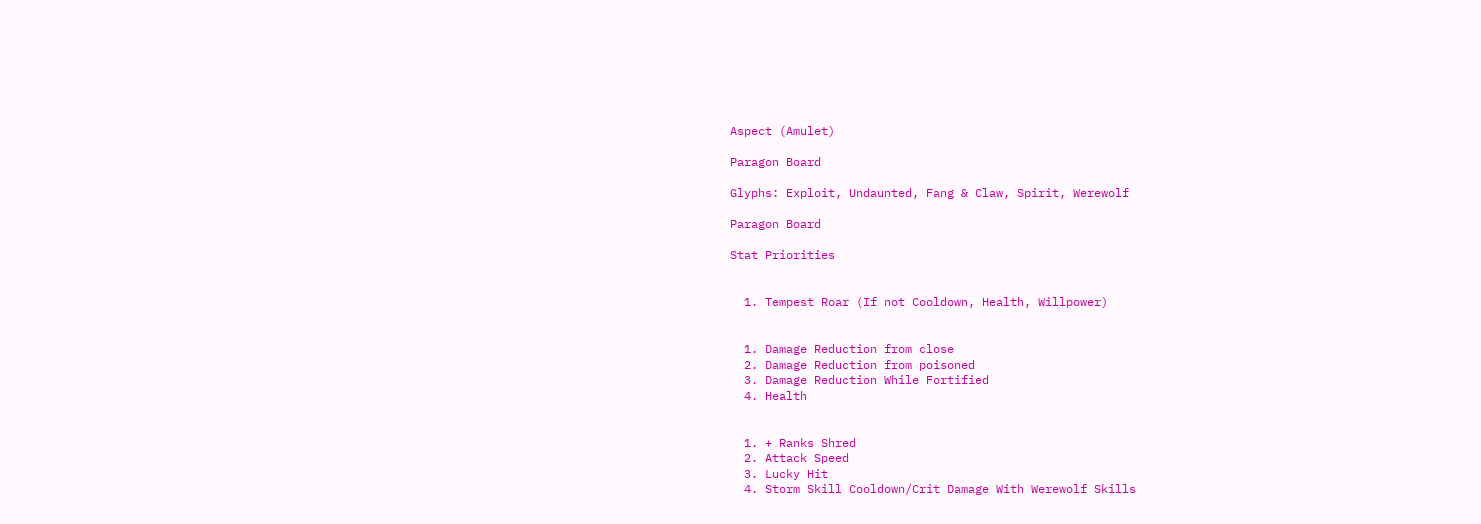Aspect (Amulet)

Paragon Board

Glyphs: Exploit, Undaunted, Fang & Claw, Spirit, Werewolf

Paragon Board

Stat Priorities


  1. Tempest Roar (If not Cooldown, Health, Willpower)


  1. Damage Reduction from close
  2. Damage Reduction from poisoned
  3. Damage Reduction While Fortified
  4. Health


  1. + Ranks Shred
  2. Attack Speed
  3. Lucky Hit
  4. Storm Skill Cooldown/Crit Damage With Werewolf Skills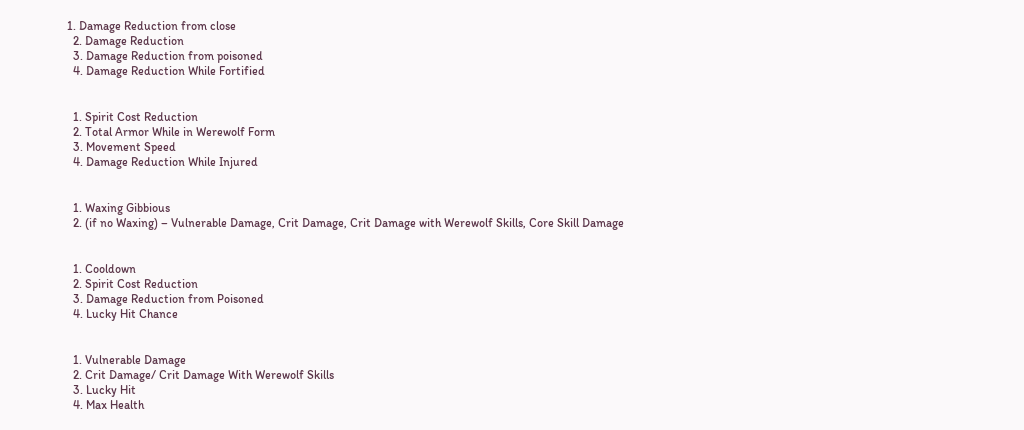1. Damage Reduction from close
  2. Damage Reduction
  3. Damage Reduction from poisoned
  4. Damage Reduction While Fortified


  1. Spirit Cost Reduction
  2. Total Armor While in Werewolf Form
  3. Movement Speed
  4. Damage Reduction While Injured


  1. Waxing Gibbious
  2. (if no Waxing) – Vulnerable Damage, Crit Damage, Crit Damage with Werewolf Skills, Core Skill Damage


  1. Cooldown
  2. Spirit Cost Reduction
  3. Damage Reduction from Poisoned
  4. Lucky Hit Chance


  1. Vulnerable Damage
  2. Crit Damage/ Crit Damage With Werewolf Skills
  3. Lucky Hit
  4. Max Health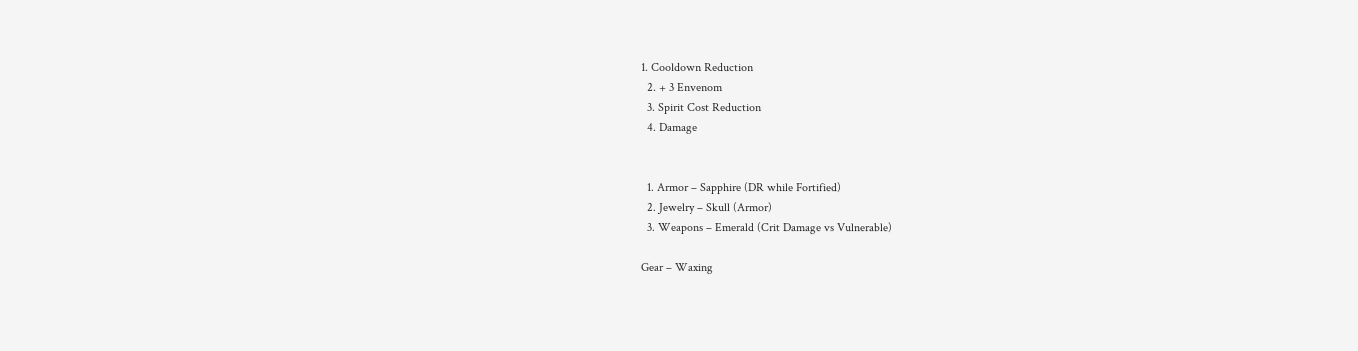1. Cooldown Reduction
  2. + 3 Envenom
  3. Spirit Cost Reduction
  4. Damage


  1. Armor – Sapphire (DR while Fortified)
  2. Jewelry – Skull (Armor)
  3. Weapons – Emerald (Crit Damage vs Vulnerable)

Gear – Waxing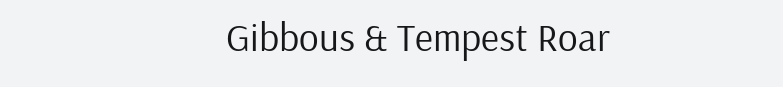Gibbous & Tempest Roar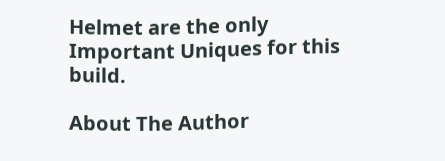Helmet are the only Important Uniques for this build.

About The Author